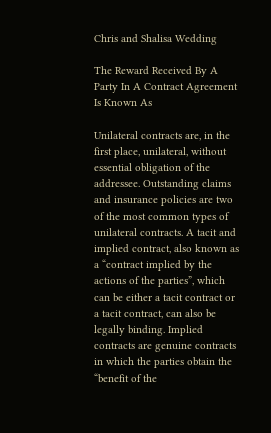Chris and Shalisa Wedding

The Reward Received By A Party In A Contract Agreement Is Known As

Unilateral contracts are, in the first place, unilateral, without essential obligation of the addressee. Outstanding claims and insurance policies are two of the most common types of unilateral contracts. A tacit and implied contract, also known as a “contract implied by the actions of the parties”, which can be either a tacit contract or a tacit contract, can also be legally binding. Implied contracts are genuine contracts in which the parties obtain the “benefit of the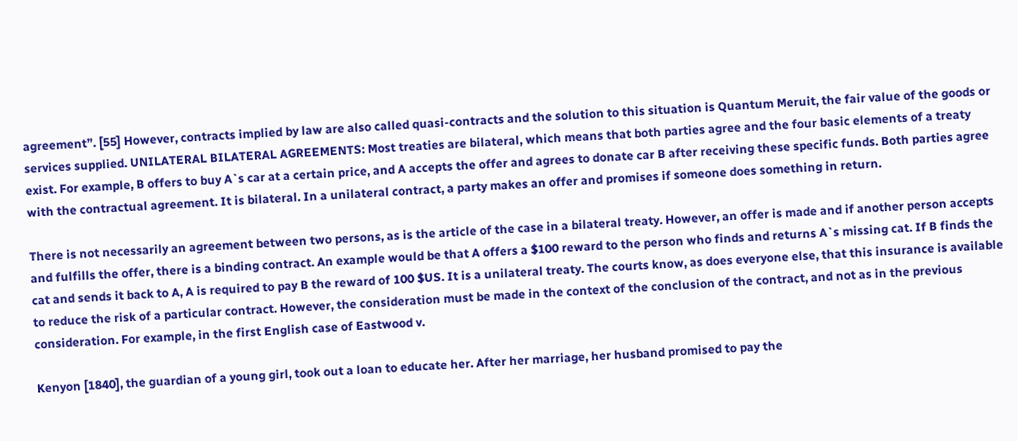agreement”. [55] However, contracts implied by law are also called quasi-contracts and the solution to this situation is Quantum Meruit, the fair value of the goods or services supplied. UNILATERAL BILATERAL AGREEMENTS: Most treaties are bilateral, which means that both parties agree and the four basic elements of a treaty exist. For example, B offers to buy A`s car at a certain price, and A accepts the offer and agrees to donate car B after receiving these specific funds. Both parties agree with the contractual agreement. It is bilateral. In a unilateral contract, a party makes an offer and promises if someone does something in return.

There is not necessarily an agreement between two persons, as is the article of the case in a bilateral treaty. However, an offer is made and if another person accepts and fulfills the offer, there is a binding contract. An example would be that A offers a $100 reward to the person who finds and returns A`s missing cat. If B finds the cat and sends it back to A, A is required to pay B the reward of 100 $US. It is a unilateral treaty. The courts know, as does everyone else, that this insurance is available to reduce the risk of a particular contract. However, the consideration must be made in the context of the conclusion of the contract, and not as in the previous consideration. For example, in the first English case of Eastwood v.

Kenyon [1840], the guardian of a young girl, took out a loan to educate her. After her marriage, her husband promised to pay the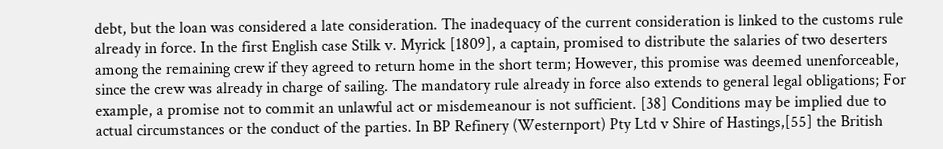debt, but the loan was considered a late consideration. The inadequacy of the current consideration is linked to the customs rule already in force. In the first English case Stilk v. Myrick [1809], a captain, promised to distribute the salaries of two deserters among the remaining crew if they agreed to return home in the short term; However, this promise was deemed unenforceable, since the crew was already in charge of sailing. The mandatory rule already in force also extends to general legal obligations; For example, a promise not to commit an unlawful act or misdemeanour is not sufficient. [38] Conditions may be implied due to actual circumstances or the conduct of the parties. In BP Refinery (Westernport) Pty Ltd v Shire of Hastings,[55] the British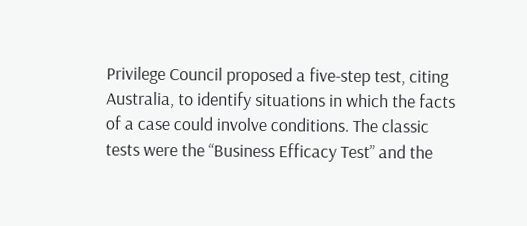Privilege Council proposed a five-step test, citing Australia, to identify situations in which the facts of a case could involve conditions. The classic tests were the “Business Efficacy Test” and the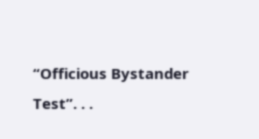“Officious Bystander Test”. . .